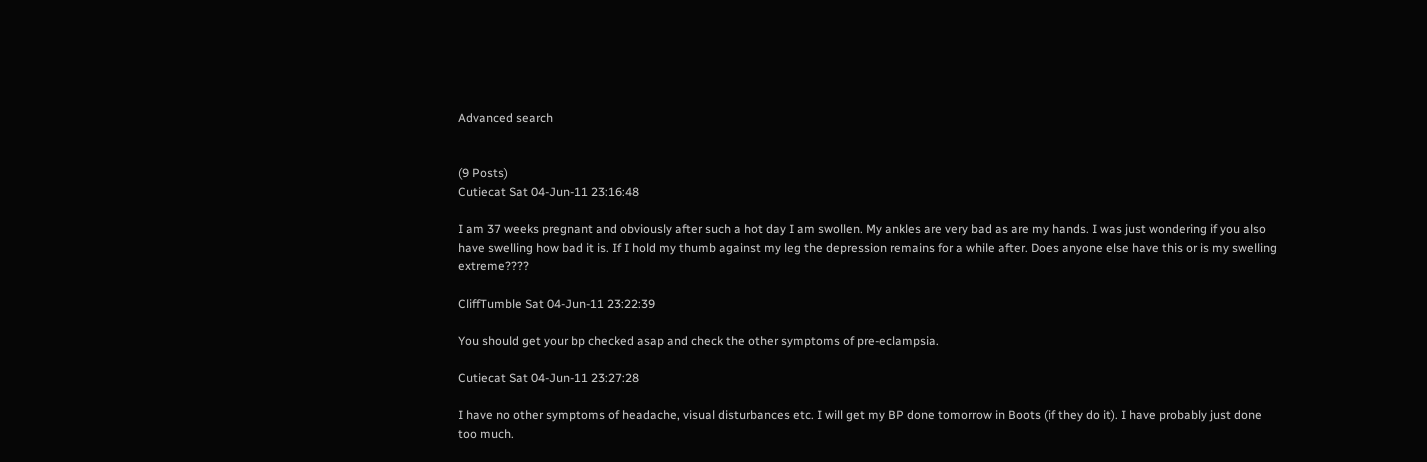Advanced search


(9 Posts)
Cutiecat Sat 04-Jun-11 23:16:48

I am 37 weeks pregnant and obviously after such a hot day I am swollen. My ankles are very bad as are my hands. I was just wondering if you also have swelling how bad it is. If I hold my thumb against my leg the depression remains for a while after. Does anyone else have this or is my swelling extreme????

CliffTumble Sat 04-Jun-11 23:22:39

You should get your bp checked asap and check the other symptoms of pre-eclampsia.

Cutiecat Sat 04-Jun-11 23:27:28

I have no other symptoms of headache, visual disturbances etc. I will get my BP done tomorrow in Boots (if they do it). I have probably just done too much.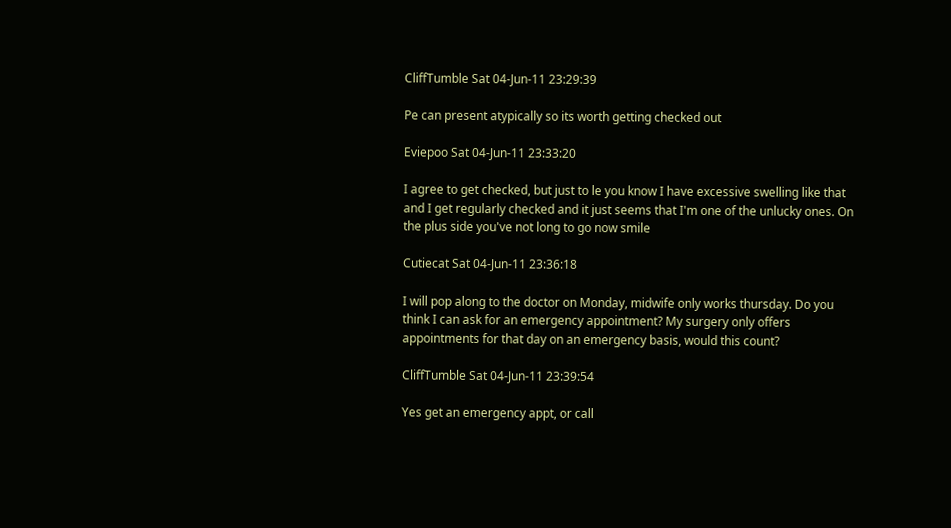CliffTumble Sat 04-Jun-11 23:29:39

Pe can present atypically so its worth getting checked out

Eviepoo Sat 04-Jun-11 23:33:20

I agree to get checked, but just to le you know I have excessive swelling like that and I get regularly checked and it just seems that I'm one of the unlucky ones. On the plus side you've not long to go now smile

Cutiecat Sat 04-Jun-11 23:36:18

I will pop along to the doctor on Monday, midwife only works thursday. Do you think I can ask for an emergency appointment? My surgery only offers appointments for that day on an emergency basis, would this count?

CliffTumble Sat 04-Jun-11 23:39:54

Yes get an emergency appt, or call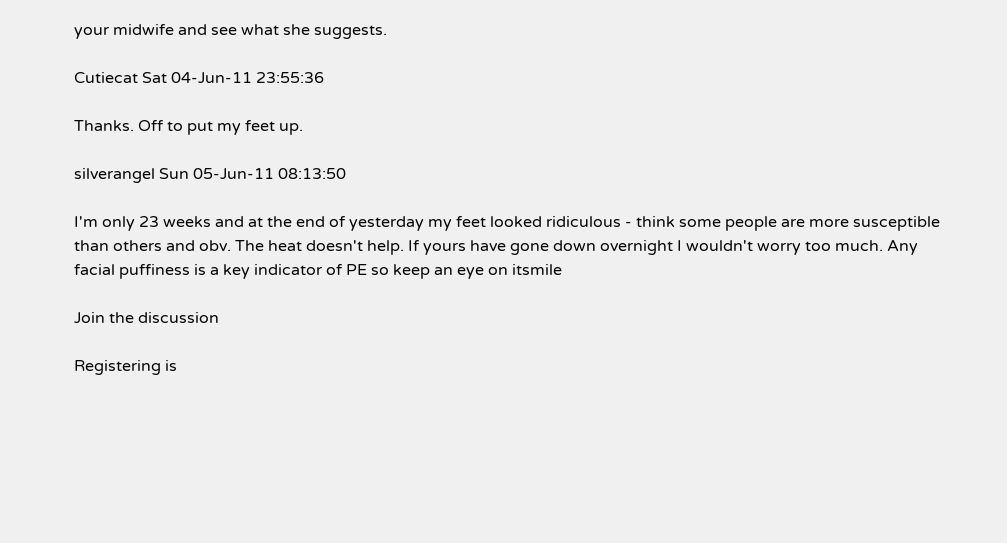your midwife and see what she suggests.

Cutiecat Sat 04-Jun-11 23:55:36

Thanks. Off to put my feet up.

silverangel Sun 05-Jun-11 08:13:50

I'm only 23 weeks and at the end of yesterday my feet looked ridiculous - think some people are more susceptible than others and obv. The heat doesn't help. If yours have gone down overnight I wouldn't worry too much. Any facial puffiness is a key indicator of PE so keep an eye on itsmile

Join the discussion

Registering is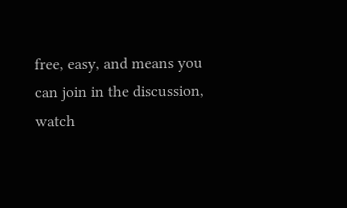free, easy, and means you can join in the discussion, watch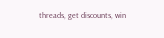threads, get discounts, win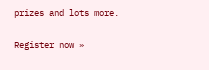prizes and lots more.

Register now »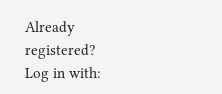Already registered? Log in with: